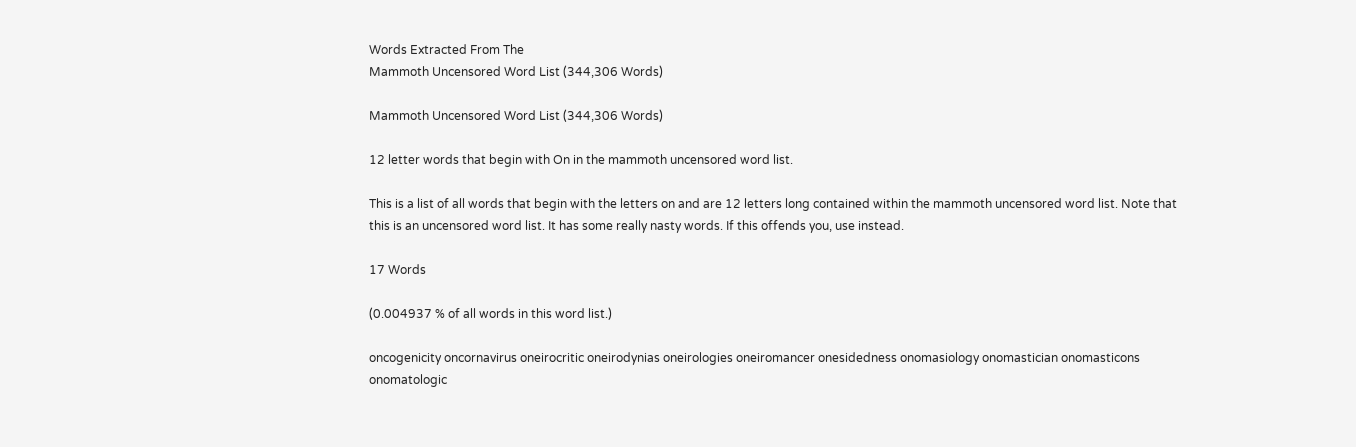Words Extracted From The
Mammoth Uncensored Word List (344,306 Words)

Mammoth Uncensored Word List (344,306 Words)

12 letter words that begin with On in the mammoth uncensored word list.

This is a list of all words that begin with the letters on and are 12 letters long contained within the mammoth uncensored word list. Note that this is an uncensored word list. It has some really nasty words. If this offends you, use instead.

17 Words

(0.004937 % of all words in this word list.)

oncogenicity oncornavirus oneirocritic oneirodynias oneirologies oneiromancer onesidedness onomasiology onomastician onomasticons onomatologic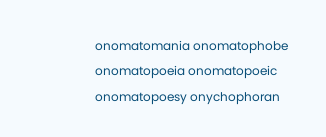onomatomania onomatophobe onomatopoeia onomatopoeic onomatopoesy onychophoran